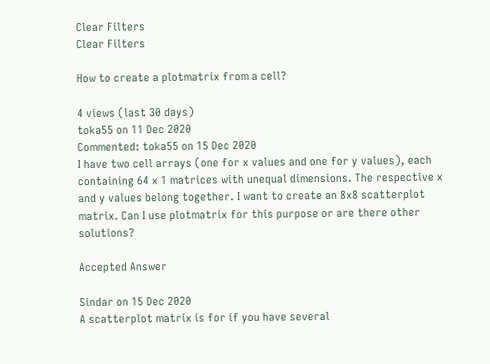Clear Filters
Clear Filters

How to create a plotmatrix from a cell?

4 views (last 30 days)
toka55 on 11 Dec 2020
Commented: toka55 on 15 Dec 2020
I have two cell arrays (one for x values and one for y values), each containing 64 x 1 matrices with unequal dimensions. The respective x and y values belong together. I want to create an 8x8 scatterplot matrix. Can I use plotmatrix for this purpose or are there other solutions?

Accepted Answer

Sindar on 15 Dec 2020
A scatterplot matrix is for if you have several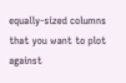equally-sized columns that you want to plot against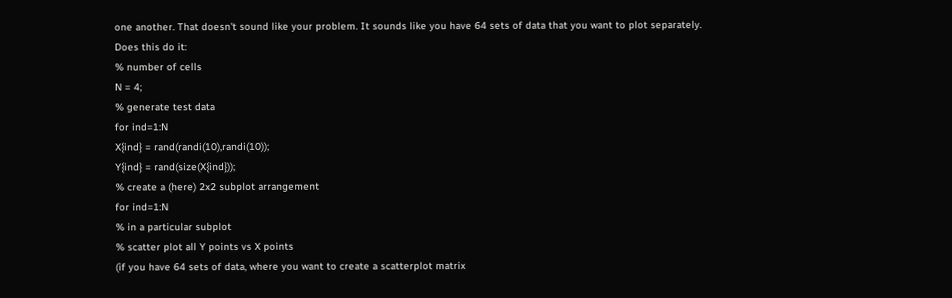one another. That doesn't sound like your problem. It sounds like you have 64 sets of data that you want to plot separately.
Does this do it:
% number of cells
N = 4;
% generate test data
for ind=1:N
X{ind} = rand(randi(10),randi(10));
Y{ind} = rand(size(X{ind}));
% create a (here) 2x2 subplot arrangement
for ind=1:N
% in a particular subplot
% scatter plot all Y points vs X points
(if you have 64 sets of data, where you want to create a scatterplot matrix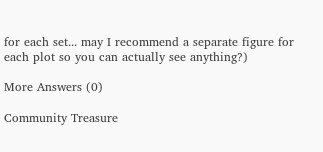for each set... may I recommend a separate figure for each plot so you can actually see anything?)

More Answers (0)

Community Treasure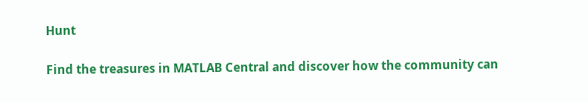Hunt

Find the treasures in MATLAB Central and discover how the community can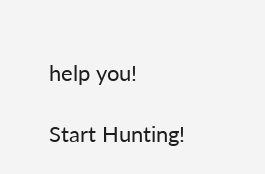help you!

Start Hunting!